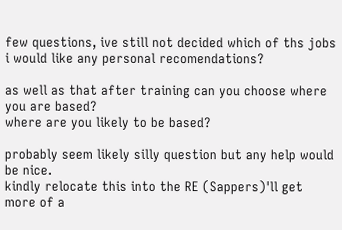few questions, ive still not decided which of ths jobs i would like any personal recomendations?

as well as that after training can you choose where you are based?
where are you likely to be based?

probably seem likely silly question but any help would be nice.
kindly relocate this into the RE (Sappers)'ll get more of a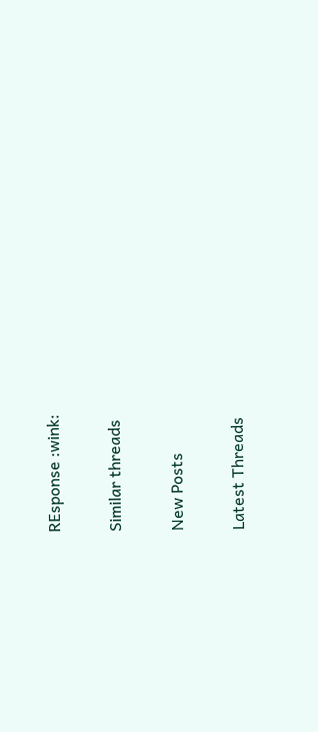REsponse :wink:

Similar threads

New Posts

Latest Threads